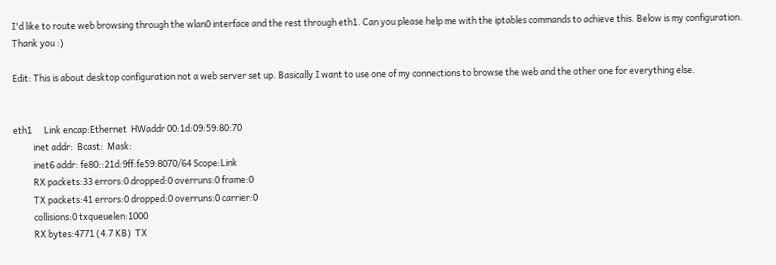I'd like to route web browsing through the wlan0 interface and the rest through eth1. Can you please help me with the iptables commands to achieve this. Below is my configuration. Thank you :)

Edit: This is about desktop configuration not a web server set up. Basically I want to use one of my connections to browse the web and the other one for everything else.


eth1      Link encap:Ethernet  HWaddr 00:1d:09:59:80:70
          inet addr:  Bcast:  Mask:
          inet6 addr: fe80::21d:9ff:fe59:8070/64 Scope:Link
          RX packets:33 errors:0 dropped:0 overruns:0 frame:0
          TX packets:41 errors:0 dropped:0 overruns:0 carrier:0
          collisions:0 txqueuelen:1000
          RX bytes:4771 (4.7 KB)  TX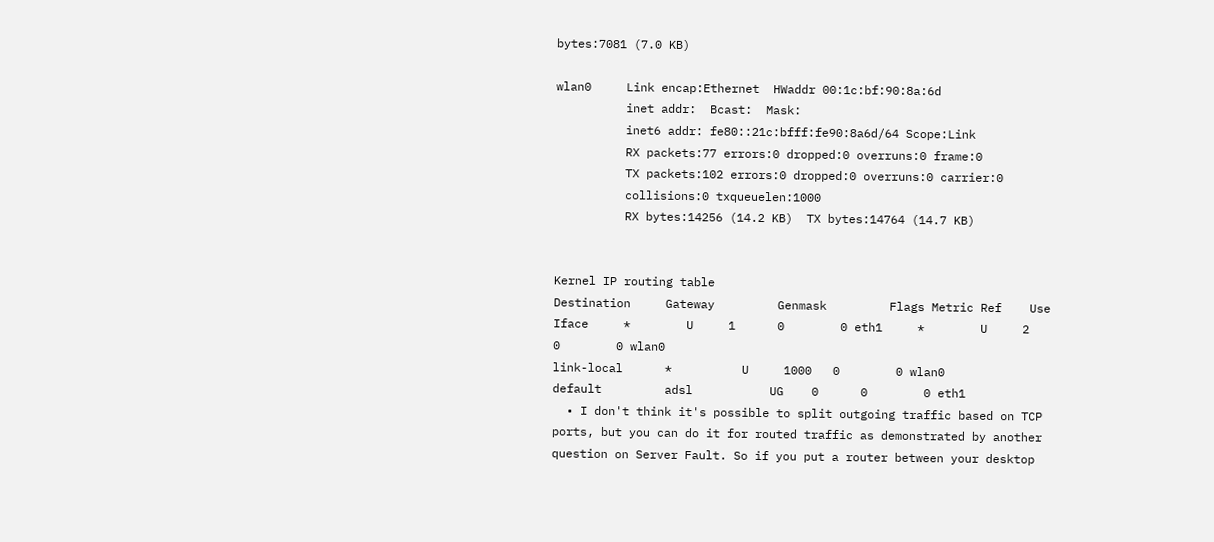bytes:7081 (7.0 KB)

wlan0     Link encap:Ethernet  HWaddr 00:1c:bf:90:8a:6d
          inet addr:  Bcast:  Mask:
          inet6 addr: fe80::21c:bfff:fe90:8a6d/64 Scope:Link
          RX packets:77 errors:0 dropped:0 overruns:0 frame:0
          TX packets:102 errors:0 dropped:0 overruns:0 carrier:0
          collisions:0 txqueuelen:1000
          RX bytes:14256 (14.2 KB)  TX bytes:14764 (14.7 KB)


Kernel IP routing table
Destination     Gateway         Genmask         Flags Metric Ref    Use Iface     *        U     1      0        0 eth1     *        U     2      0        0 wlan0
link-local      *          U     1000   0        0 wlan0
default         adsl           UG    0      0        0 eth1
  • I don't think it's possible to split outgoing traffic based on TCP ports, but you can do it for routed traffic as demonstrated by another question on Server Fault. So if you put a router between your desktop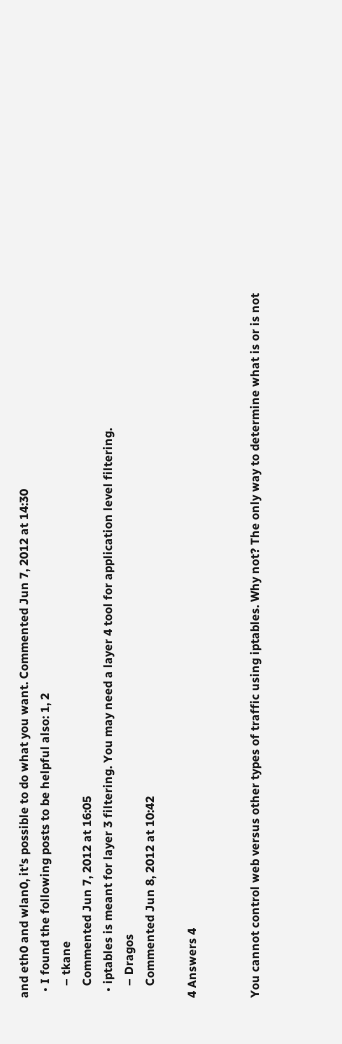and eth0 and wlan0, it's possible to do what you want. Commented Jun 7, 2012 at 14:30
  • I found the following posts to be helpful also: 1, 2
    – tkane
    Commented Jun 7, 2012 at 16:05
  • iptables is meant for layer 3 filtering. You may need a layer 4 tool for application level filtering.
    – Dragos
    Commented Jun 8, 2012 at 10:42

4 Answers 4


You cannot control web versus other types of traffic using iptables. Why not? The only way to determine what is or is not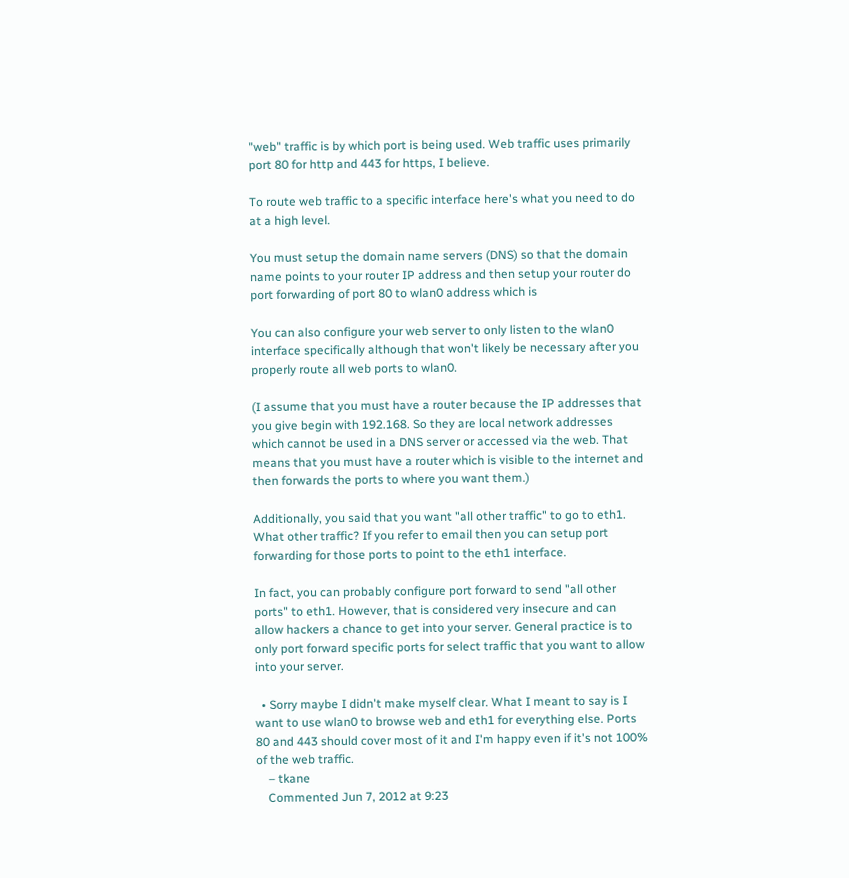"web" traffic is by which port is being used. Web traffic uses primarily port 80 for http and 443 for https, I believe.

To route web traffic to a specific interface here's what you need to do at a high level.

You must setup the domain name servers (DNS) so that the domain name points to your router IP address and then setup your router do port forwarding of port 80 to wlan0 address which is

You can also configure your web server to only listen to the wlan0 interface specifically although that won't likely be necessary after you properly route all web ports to wlan0.

(I assume that you must have a router because the IP addresses that you give begin with 192.168. So they are local network addresses which cannot be used in a DNS server or accessed via the web. That means that you must have a router which is visible to the internet and then forwards the ports to where you want them.)

Additionally, you said that you want "all other traffic" to go to eth1. What other traffic? If you refer to email then you can setup port forwarding for those ports to point to the eth1 interface.

In fact, you can probably configure port forward to send "all other ports" to eth1. However, that is considered very insecure and can allow hackers a chance to get into your server. General practice is to only port forward specific ports for select traffic that you want to allow into your server.

  • Sorry maybe I didn't make myself clear. What I meant to say is I want to use wlan0 to browse web and eth1 for everything else. Ports 80 and 443 should cover most of it and I'm happy even if it's not 100% of the web traffic.
    – tkane
    Commented Jun 7, 2012 at 9:23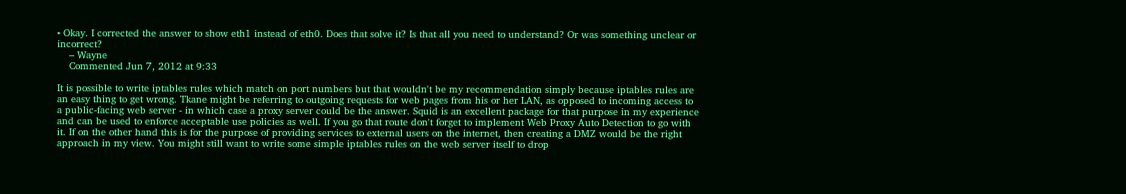• Okay. I corrected the answer to show eth1 instead of eth0. Does that solve it? Is that all you need to understand? Or was something unclear or incorrect?
    – Wayne
    Commented Jun 7, 2012 at 9:33

It is possible to write iptables rules which match on port numbers but that wouldn't be my recommendation simply because iptables rules are an easy thing to get wrong. Tkane might be referring to outgoing requests for web pages from his or her LAN, as opposed to incoming access to a public-facing web server - in which case a proxy server could be the answer. Squid is an excellent package for that purpose in my experience and can be used to enforce acceptable use policies as well. If you go that route don't forget to implement Web Proxy Auto Detection to go with it. If on the other hand this is for the purpose of providing services to external users on the internet, then creating a DMZ would be the right approach in my view. You might still want to write some simple iptables rules on the web server itself to drop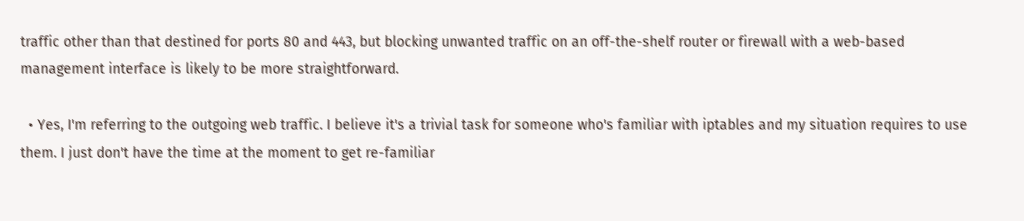traffic other than that destined for ports 80 and 443, but blocking unwanted traffic on an off-the-shelf router or firewall with a web-based management interface is likely to be more straightforward.

  • Yes, I'm referring to the outgoing web traffic. I believe it's a trivial task for someone who's familiar with iptables and my situation requires to use them. I just don't have the time at the moment to get re-familiar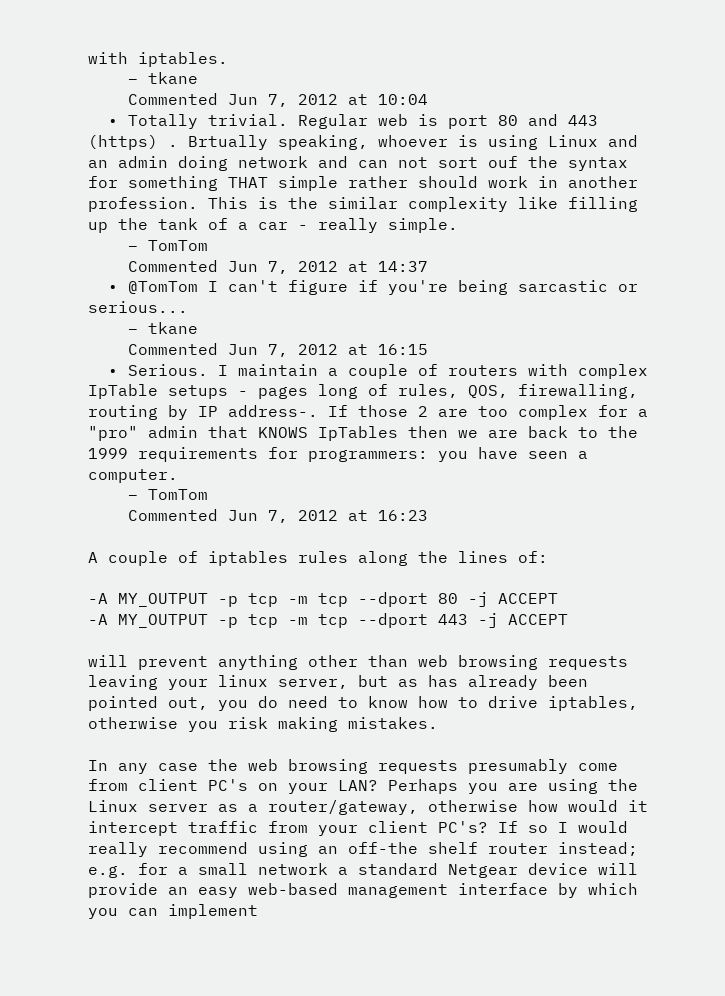with iptables.
    – tkane
    Commented Jun 7, 2012 at 10:04
  • Totally trivial. Regular web is port 80 and 443 (https) . Brtually speaking, whoever is using Linux and an admin doing network and can not sort ouf the syntax for something THAT simple rather should work in another profession. This is the similar complexity like filling up the tank of a car - really simple.
    – TomTom
    Commented Jun 7, 2012 at 14:37
  • @TomTom I can't figure if you're being sarcastic or serious...
    – tkane
    Commented Jun 7, 2012 at 16:15
  • Serious. I maintain a couple of routers with complex IpTable setups - pages long of rules, QOS, firewalling, routing by IP address-. If those 2 are too complex for a "pro" admin that KNOWS IpTables then we are back to the 1999 requirements for programmers: you have seen a computer.
    – TomTom
    Commented Jun 7, 2012 at 16:23

A couple of iptables rules along the lines of:

-A MY_OUTPUT -p tcp -m tcp --dport 80 -j ACCEPT
-A MY_OUTPUT -p tcp -m tcp --dport 443 -j ACCEPT

will prevent anything other than web browsing requests leaving your linux server, but as has already been pointed out, you do need to know how to drive iptables, otherwise you risk making mistakes.

In any case the web browsing requests presumably come from client PC's on your LAN? Perhaps you are using the Linux server as a router/gateway, otherwise how would it intercept traffic from your client PC's? If so I would really recommend using an off-the shelf router instead; e.g. for a small network a standard Netgear device will provide an easy web-based management interface by which you can implement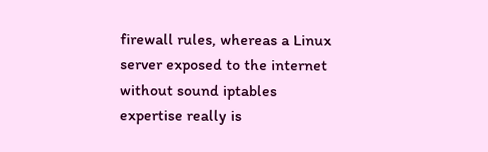firewall rules, whereas a Linux server exposed to the internet without sound iptables expertise really is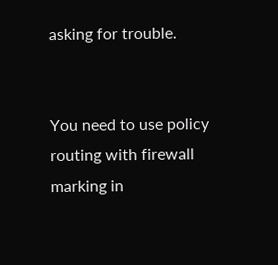asking for trouble.


You need to use policy routing with firewall marking in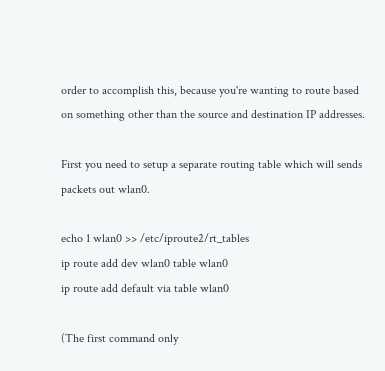order to accomplish this, because you're wanting to route based on something other than the source and destination IP addresses.

First you need to setup a separate routing table which will sends packets out wlan0.

echo 1 wlan0 >> /etc/iproute2/rt_tables
ip route add dev wlan0 table wlan0
ip route add default via table wlan0

(The first command only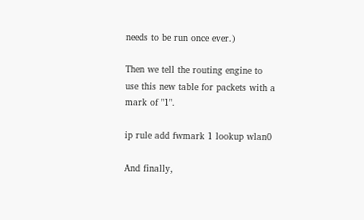needs to be run once ever.)

Then we tell the routing engine to use this new table for packets with a mark of "1".

ip rule add fwmark 1 lookup wlan0

And finally,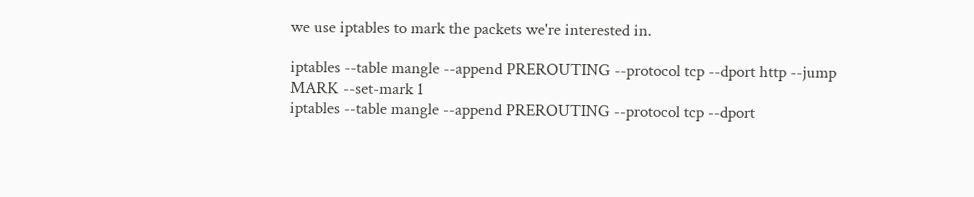we use iptables to mark the packets we're interested in.

iptables --table mangle --append PREROUTING --protocol tcp --dport http --jump MARK --set-mark 1
iptables --table mangle --append PREROUTING --protocol tcp --dport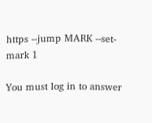https --jump MARK --set-mark 1

You must log in to answer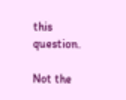this question.

Not the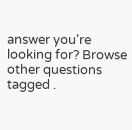answer you're looking for? Browse other questions tagged .